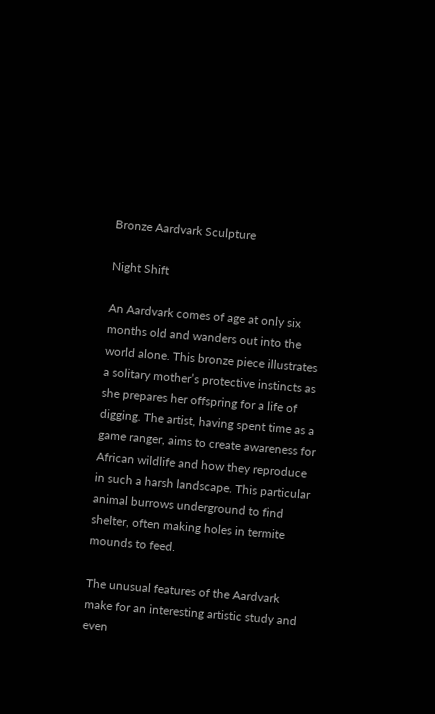Bronze Aardvark Sculpture

Night Shift

An Aardvark comes of age at only six months old and wanders out into the world alone. This bronze piece illustrates a solitary mother’s protective instincts as she prepares her offspring for a life of digging. The artist, having spent time as a game ranger, aims to create awareness for African wildlife and how they reproduce in such a harsh landscape. This particular animal burrows underground to find shelter, often making holes in termite mounds to feed.

The unusual features of the Aardvark make for an interesting artistic study and even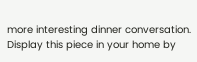more interesting dinner conversation. Display this piece in your home by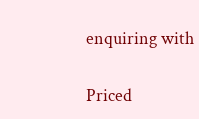enquiring with

Priced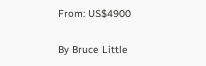From: US$4900

By Bruce Little